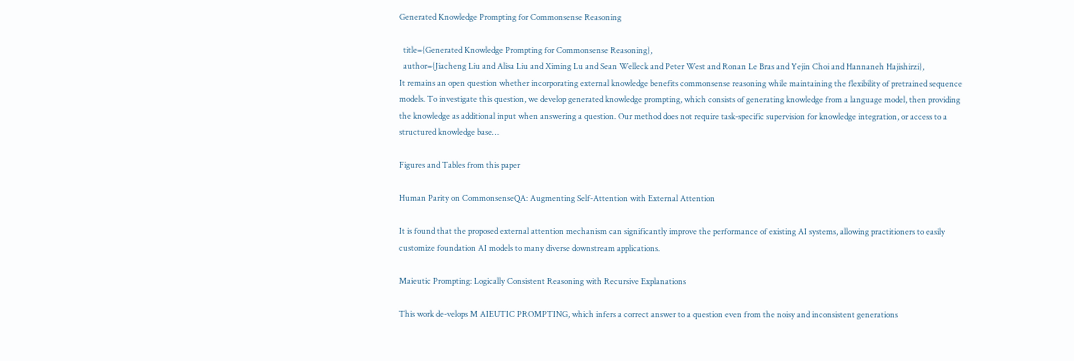Generated Knowledge Prompting for Commonsense Reasoning

  title={Generated Knowledge Prompting for Commonsense Reasoning},
  author={Jiacheng Liu and Alisa Liu and Ximing Lu and Sean Welleck and Peter West and Ronan Le Bras and Yejin Choi and Hannaneh Hajishirzi},
It remains an open question whether incorporating external knowledge benefits commonsense reasoning while maintaining the flexibility of pretrained sequence models. To investigate this question, we develop generated knowledge prompting, which consists of generating knowledge from a language model, then providing the knowledge as additional input when answering a question. Our method does not require task-specific supervision for knowledge integration, or access to a structured knowledge base…

Figures and Tables from this paper

Human Parity on CommonsenseQA: Augmenting Self-Attention with External Attention

It is found that the proposed external attention mechanism can significantly improve the performance of existing AI systems, allowing practitioners to easily customize foundation AI models to many diverse downstream applications.

Maieutic Prompting: Logically Consistent Reasoning with Recursive Explanations

This work de-velops M AIEUTIC PROMPTING, which infers a correct answer to a question even from the noisy and inconsistent generations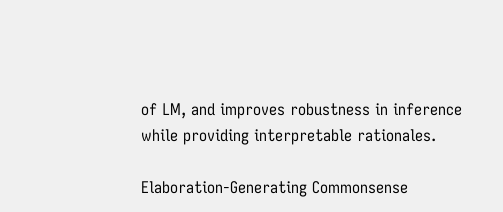of LM, and improves robustness in inference while providing interpretable rationales.

Elaboration-Generating Commonsense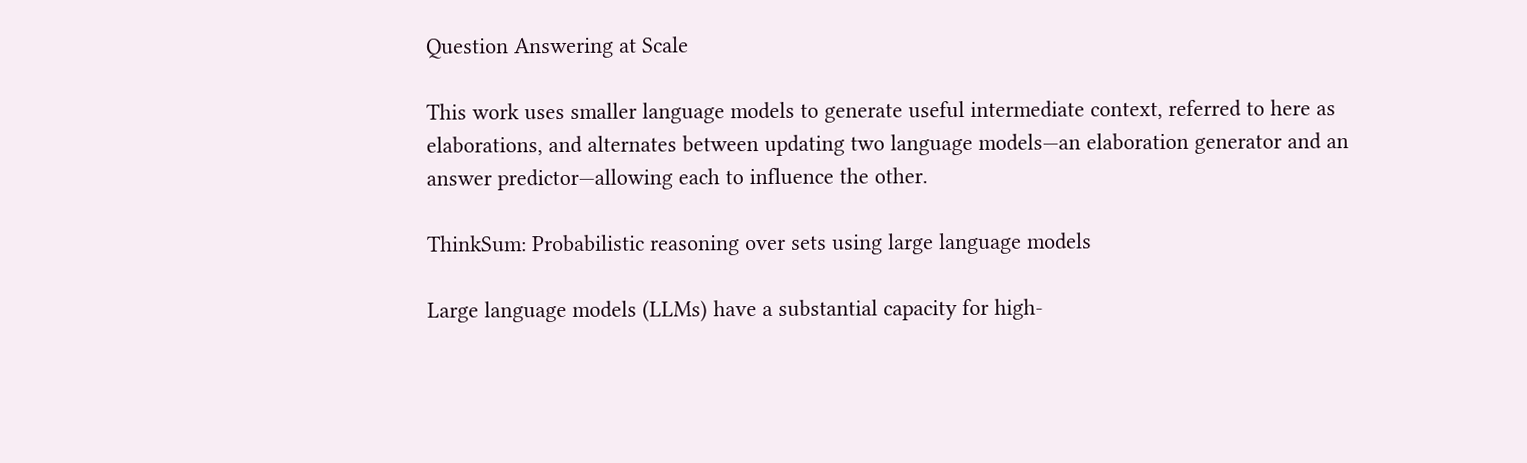Question Answering at Scale

This work uses smaller language models to generate useful intermediate context, referred to here as elaborations, and alternates between updating two language models—an elaboration generator and an answer predictor—allowing each to influence the other.

ThinkSum: Probabilistic reasoning over sets using large language models

Large language models (LLMs) have a substantial capacity for high-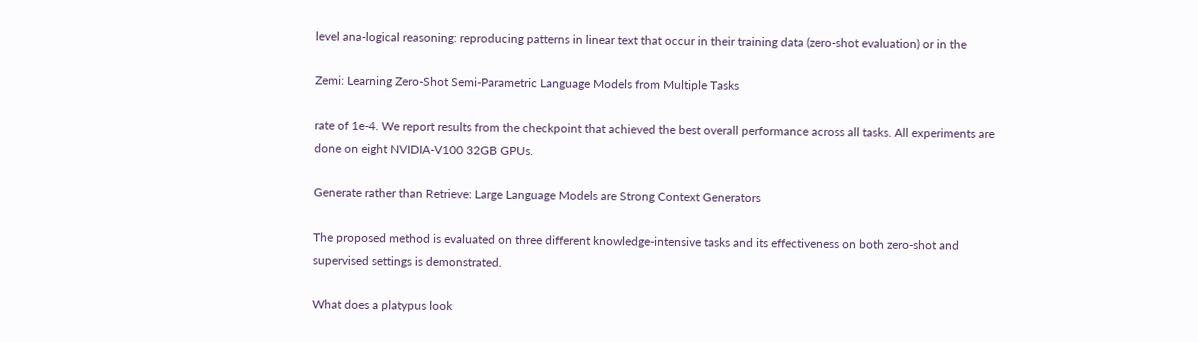level ana-logical reasoning: reproducing patterns in linear text that occur in their training data (zero-shot evaluation) or in the

Zemi: Learning Zero-Shot Semi-Parametric Language Models from Multiple Tasks

rate of 1e-4. We report results from the checkpoint that achieved the best overall performance across all tasks. All experiments are done on eight NVIDIA-V100 32GB GPUs.

Generate rather than Retrieve: Large Language Models are Strong Context Generators

The proposed method is evaluated on three different knowledge-intensive tasks and its effectiveness on both zero-shot and supervised settings is demonstrated.

What does a platypus look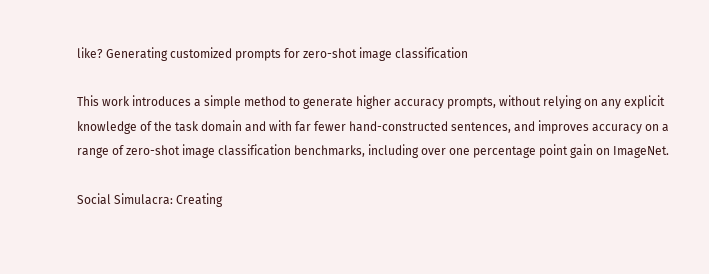like? Generating customized prompts for zero-shot image classification

This work introduces a simple method to generate higher accuracy prompts, without relying on any explicit knowledge of the task domain and with far fewer hand-constructed sentences, and improves accuracy on a range of zero-shot image classification benchmarks, including over one percentage point gain on ImageNet.

Social Simulacra: Creating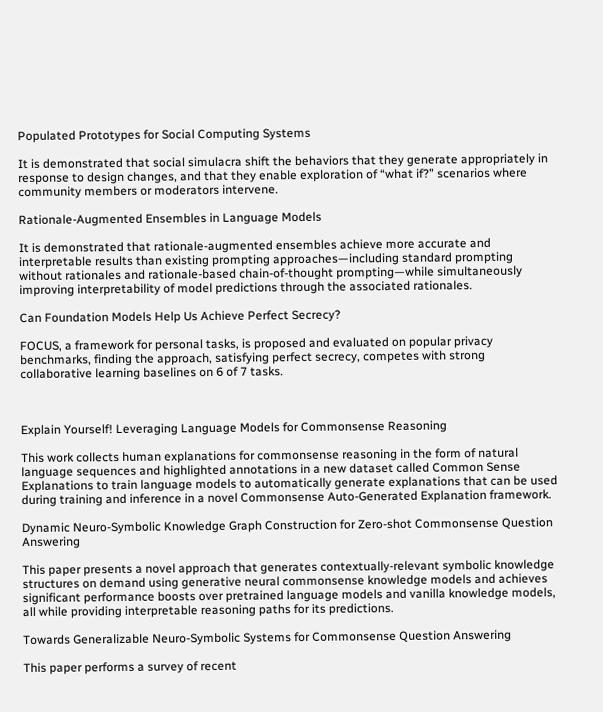Populated Prototypes for Social Computing Systems

It is demonstrated that social simulacra shift the behaviors that they generate appropriately in response to design changes, and that they enable exploration of “what if?” scenarios where community members or moderators intervene.

Rationale-Augmented Ensembles in Language Models

It is demonstrated that rationale-augmented ensembles achieve more accurate and interpretable results than existing prompting approaches—including standard prompting without rationales and rationale-based chain-of-thought prompting—while simultaneously improving interpretability of model predictions through the associated rationales.

Can Foundation Models Help Us Achieve Perfect Secrecy?

FOCUS, a framework for personal tasks, is proposed and evaluated on popular privacy benchmarks, finding the approach, satisfying perfect secrecy, competes with strong collaborative learning baselines on 6 of 7 tasks.



Explain Yourself! Leveraging Language Models for Commonsense Reasoning

This work collects human explanations for commonsense reasoning in the form of natural language sequences and highlighted annotations in a new dataset called Common Sense Explanations to train language models to automatically generate explanations that can be used during training and inference in a novel Commonsense Auto-Generated Explanation framework.

Dynamic Neuro-Symbolic Knowledge Graph Construction for Zero-shot Commonsense Question Answering

This paper presents a novel approach that generates contextually-relevant symbolic knowledge structures on demand using generative neural commonsense knowledge models and achieves significant performance boosts over pretrained language models and vanilla knowledge models, all while providing interpretable reasoning paths for its predictions.

Towards Generalizable Neuro-Symbolic Systems for Commonsense Question Answering

This paper performs a survey of recent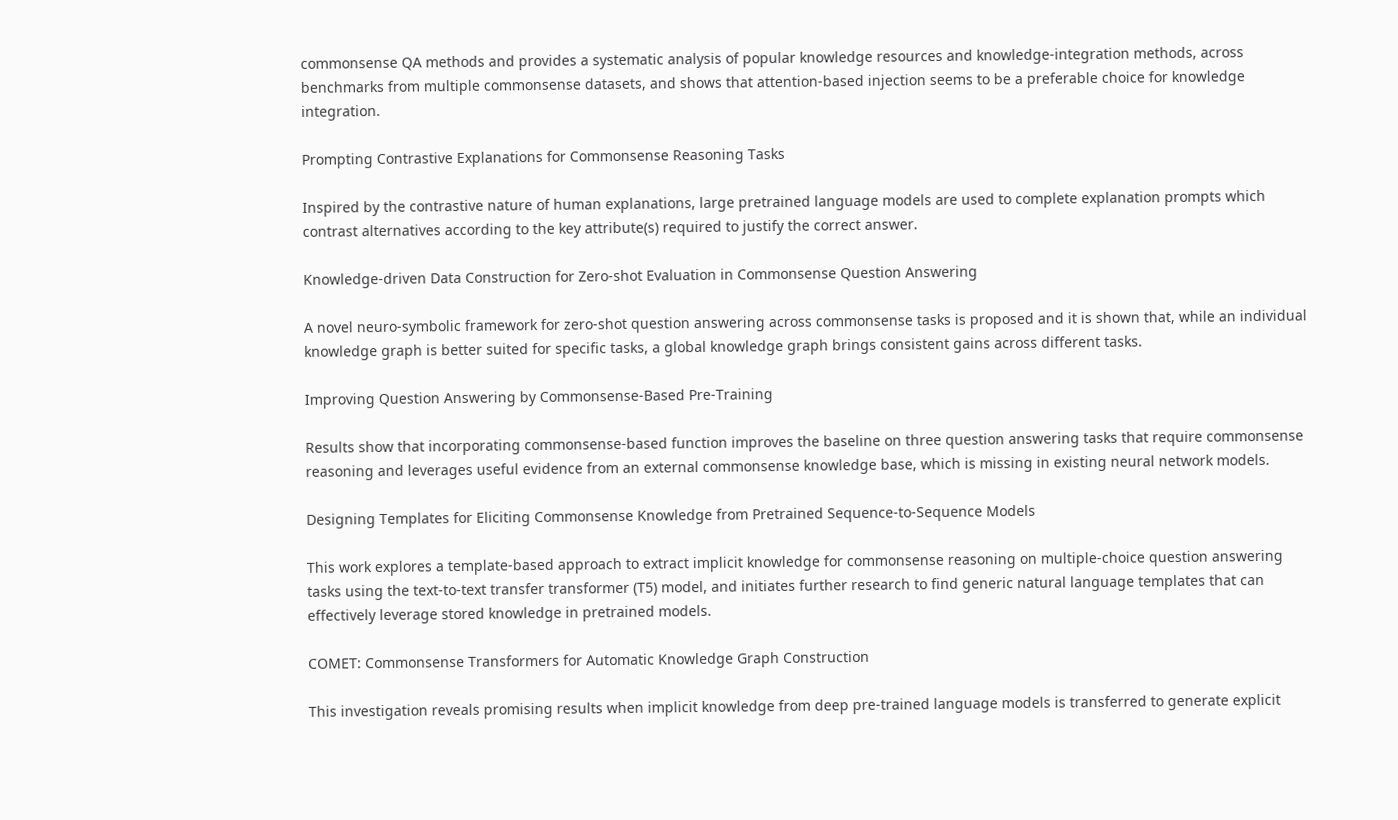commonsense QA methods and provides a systematic analysis of popular knowledge resources and knowledge-integration methods, across benchmarks from multiple commonsense datasets, and shows that attention-based injection seems to be a preferable choice for knowledge integration.

Prompting Contrastive Explanations for Commonsense Reasoning Tasks

Inspired by the contrastive nature of human explanations, large pretrained language models are used to complete explanation prompts which contrast alternatives according to the key attribute(s) required to justify the correct answer.

Knowledge-driven Data Construction for Zero-shot Evaluation in Commonsense Question Answering

A novel neuro-symbolic framework for zero-shot question answering across commonsense tasks is proposed and it is shown that, while an individual knowledge graph is better suited for specific tasks, a global knowledge graph brings consistent gains across different tasks.

Improving Question Answering by Commonsense-Based Pre-Training

Results show that incorporating commonsense-based function improves the baseline on three question answering tasks that require commonsense reasoning and leverages useful evidence from an external commonsense knowledge base, which is missing in existing neural network models.

Designing Templates for Eliciting Commonsense Knowledge from Pretrained Sequence-to-Sequence Models

This work explores a template-based approach to extract implicit knowledge for commonsense reasoning on multiple-choice question answering tasks using the text-to-text transfer transformer (T5) model, and initiates further research to find generic natural language templates that can effectively leverage stored knowledge in pretrained models.

COMET: Commonsense Transformers for Automatic Knowledge Graph Construction

This investigation reveals promising results when implicit knowledge from deep pre-trained language models is transferred to generate explicit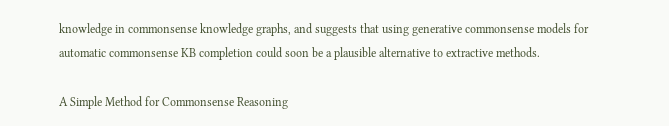knowledge in commonsense knowledge graphs, and suggests that using generative commonsense models for automatic commonsense KB completion could soon be a plausible alternative to extractive methods.

A Simple Method for Commonsense Reasoning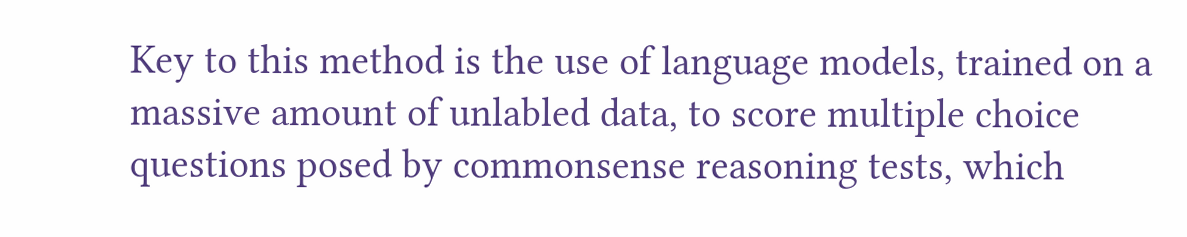Key to this method is the use of language models, trained on a massive amount of unlabled data, to score multiple choice questions posed by commonsense reasoning tests, which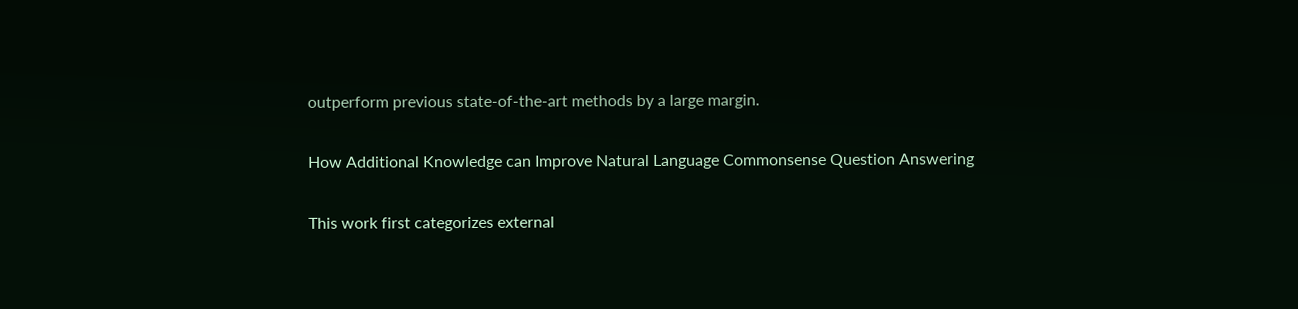outperform previous state-of-the-art methods by a large margin.

How Additional Knowledge can Improve Natural Language Commonsense Question Answering

This work first categorizes external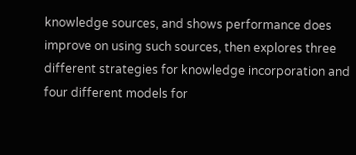knowledge sources, and shows performance does improve on using such sources, then explores three different strategies for knowledge incorporation and four different models for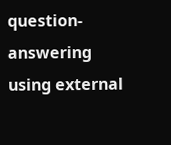question-answering using external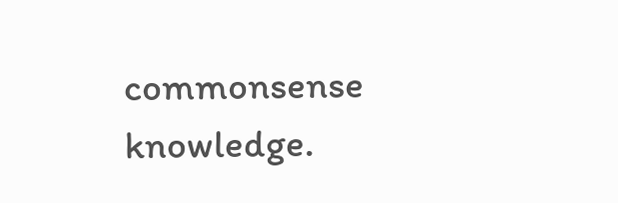commonsense knowledge.